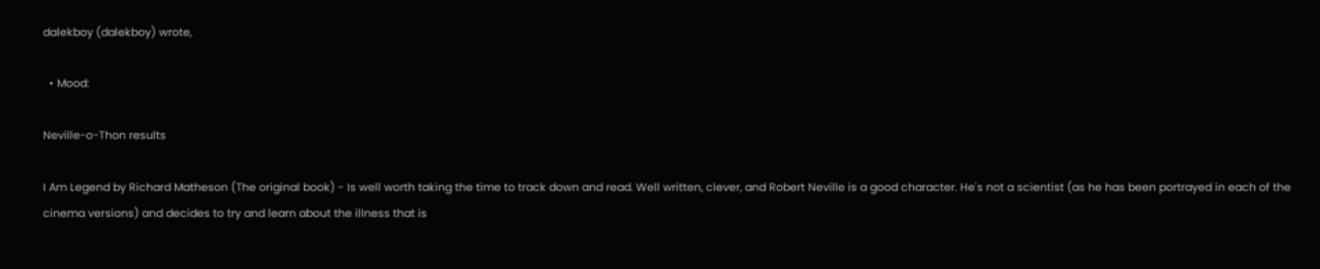dalekboy (dalekboy) wrote,

  • Mood:

Neville-o-Thon results

I Am Legend by Richard Matheson (The original book) - Is well worth taking the time to track down and read. Well written, clever, and Robert Neville is a good character. He's not a scientist (as he has been portrayed in each of the cinema versions) and decides to try and learn about the illness that is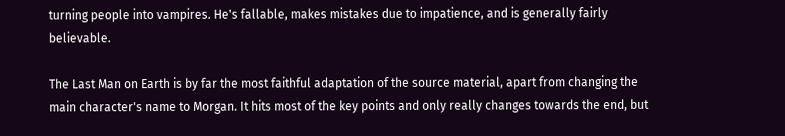turning people into vampires. He's fallable, makes mistakes due to impatience, and is generally fairly believable.

The Last Man on Earth is by far the most faithful adaptation of the source material, apart from changing the main character's name to Morgan. It hits most of the key points and only really changes towards the end, but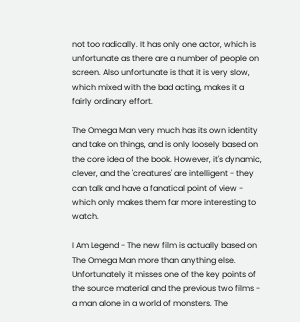not too radically. It has only one actor, which is unfortunate as there are a number of people on screen. Also unfortunate is that it is very slow, which mixed with the bad acting, makes it a fairly ordinary effort.

The Omega Man very much has its own identity and take on things, and is only loosely based on the core idea of the book. However, it's dynamic, clever, and the 'creatures' are intelligent - they can talk and have a fanatical point of view - which only makes them far more interesting to watch.

I Am Legend - The new film is actually based on The Omega Man more than anything else. Unfortunately it misses one of the key points of the source material and the previous two films - a man alone in a world of monsters. The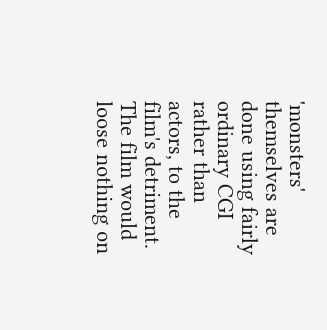'monsters' themselves are done using fairly ordinary CGI rather than actors, to the film's detriment. The film would loose nothing on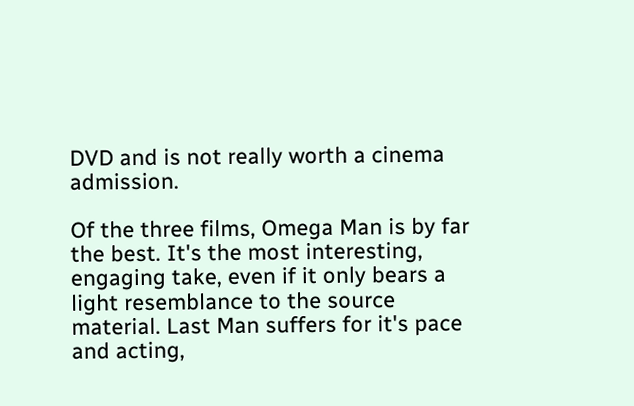DVD and is not really worth a cinema admission.

Of the three films, Omega Man is by far the best. It's the most interesting, engaging take, even if it only bears a light resemblance to the source material. Last Man suffers for it's pace and acting,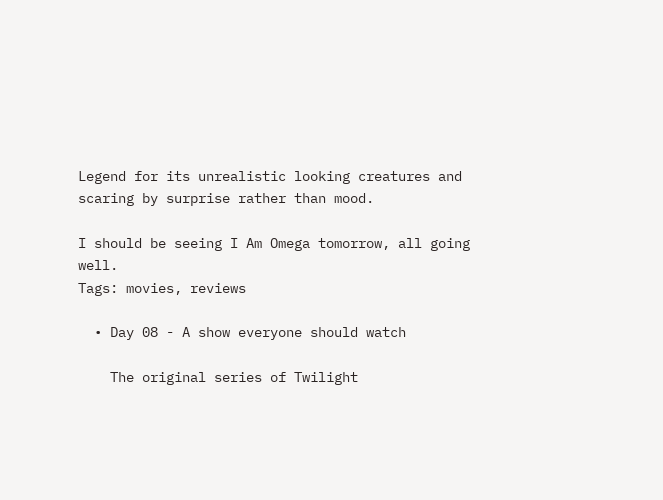Legend for its unrealistic looking creatures and scaring by surprise rather than mood.

I should be seeing I Am Omega tomorrow, all going well.
Tags: movies, reviews

  • Day 08 - A show everyone should watch

    The original series of Twilight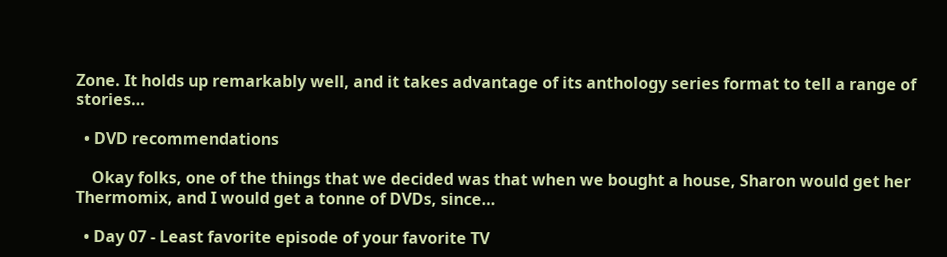Zone. It holds up remarkably well, and it takes advantage of its anthology series format to tell a range of stories…

  • DVD recommendations

    Okay folks, one of the things that we decided was that when we bought a house, Sharon would get her Thermomix, and I would get a tonne of DVDs, since…

  • Day 07 - Least favorite episode of your favorite TV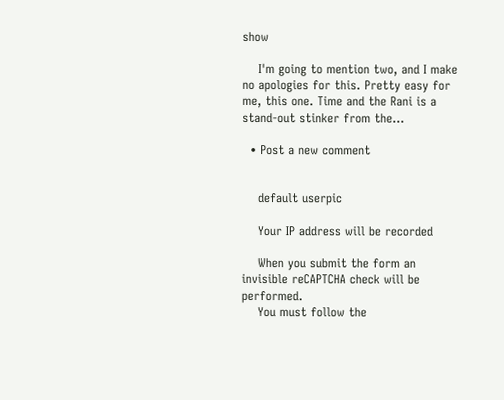show

    I'm going to mention two, and I make no apologies for this. Pretty easy for me, this one. Time and the Rani is a stand-out stinker from the…

  • Post a new comment


    default userpic

    Your IP address will be recorded

    When you submit the form an invisible reCAPTCHA check will be performed.
    You must follow the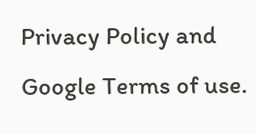Privacy Policy and Google Terms of use.